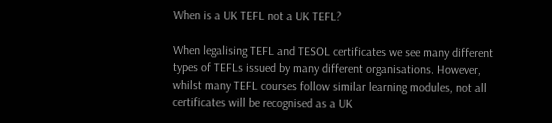When is a UK TEFL not a UK TEFL?

When legalising TEFL and TESOL certificates we see many different types of TEFLs issued by many different organisations. However, whilst many TEFL courses follow similar learning modules, not all certificates will be recognised as a UK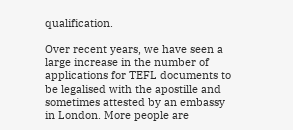qualification.

Over recent years, we have seen a large increase in the number of applications for TEFL documents to be legalised with the apostille and sometimes attested by an embassy in London. More people are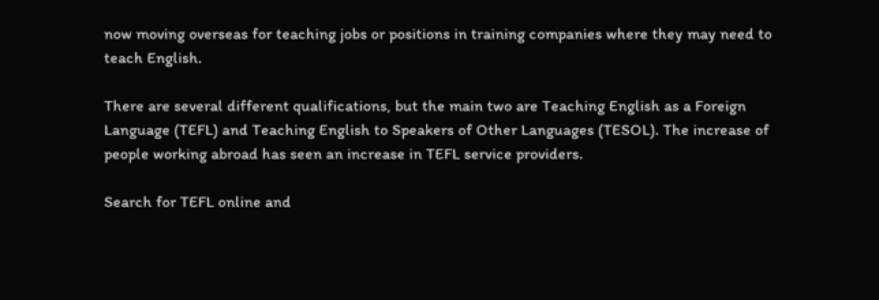now moving overseas for teaching jobs or positions in training companies where they may need to teach English.

There are several different qualifications, but the main two are Teaching English as a Foreign Language (TEFL) and Teaching English to Speakers of Other Languages (TESOL). The increase of people working abroad has seen an increase in TEFL service providers.

Search for TEFL online and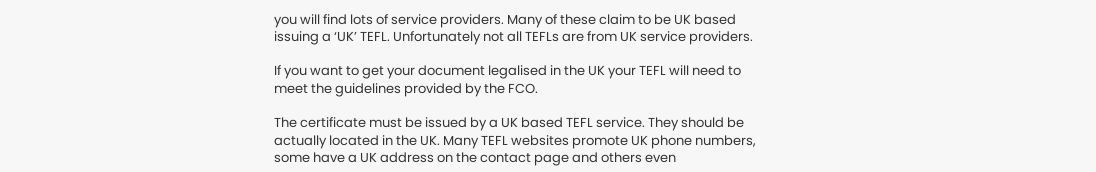you will find lots of service providers. Many of these claim to be UK based issuing a ‘UK’ TEFL. Unfortunately not all TEFLs are from UK service providers.

If you want to get your document legalised in the UK your TEFL will need to meet the guidelines provided by the FCO.

The certificate must be issued by a UK based TEFL service. They should be actually located in the UK. Many TEFL websites promote UK phone numbers, some have a UK address on the contact page and others even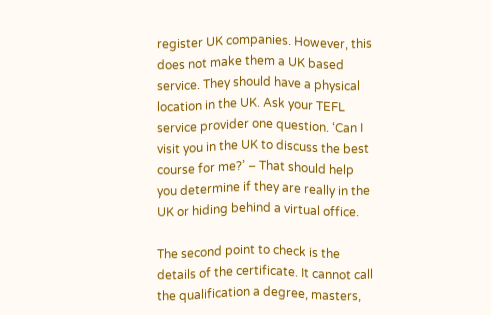register UK companies. However, this does not make them a UK based service. They should have a physical location in the UK. Ask your TEFL service provider one question. ‘Can I visit you in the UK to discuss the best course for me?’ – That should help you determine if they are really in the UK or hiding behind a virtual office.

The second point to check is the details of the certificate. It cannot call the qualification a degree, masters,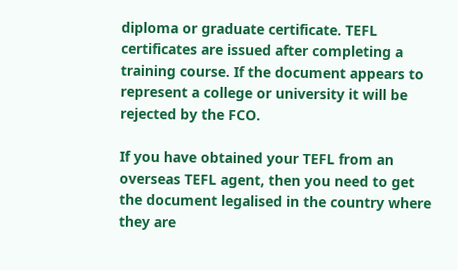diploma or graduate certificate. TEFL certificates are issued after completing a training course. If the document appears to represent a college or university it will be rejected by the FCO.

If you have obtained your TEFL from an overseas TEFL agent, then you need to get the document legalised in the country where they are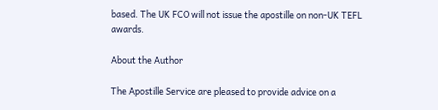based. The UK FCO will not issue the apostille on non-UK TEFL awards.

About the Author

The Apostille Service are pleased to provide advice on a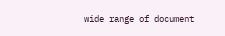wide range of document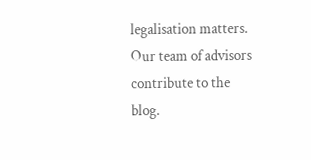legalisation matters. Our team of advisors contribute to the blog.